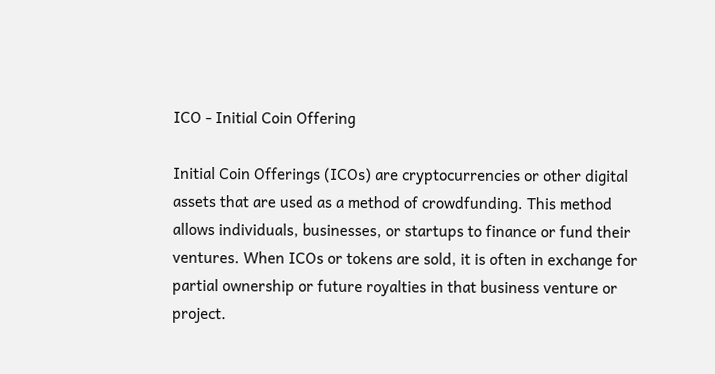ICO - Initial Coin Offering

Initial Coin Offerings (ICOs) are cryptocurrencies or other digital assets that are used as a method of crowdfunding. This method allows individuals, businesses, or startups to finance or fund their ventures. When ICOs or tokens are sold, it is often in exchange for partial ownership or future royalties in that business venture or project.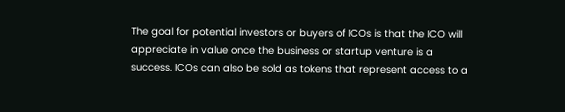The goal for potential investors or buyers of ICOs is that the ICO will appreciate in value once the business or startup venture is a success. ICOs can also be sold as tokens that represent access to a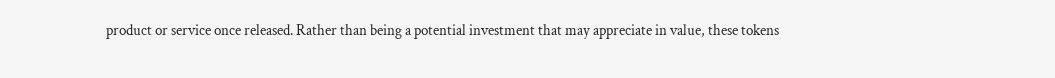product or service once released. Rather than being a potential investment that may appreciate in value, these tokens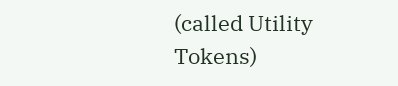(called Utility Tokens)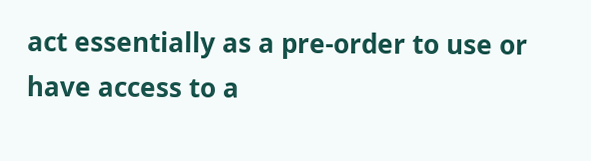act essentially as a pre-order to use or have access to a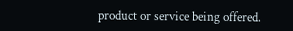product or service being offered.